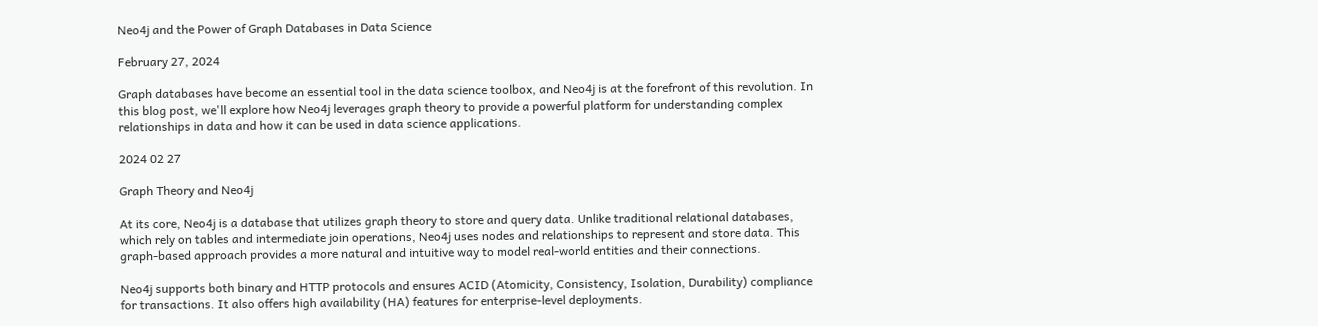Neo4j and the Power of Graph Databases in Data Science

February 27, 2024

Graph databases have become an essential tool in the data science toolbox, and Neo4j is at the forefront of this revolution. In this blog post, we'll explore how Neo4j leverages graph theory to provide a powerful platform for understanding complex relationships in data and how it can be used in data science applications.

2024 02 27

Graph Theory and Neo4j

At its core, Neo4j is a database that utilizes graph theory to store and query data. Unlike traditional relational databases, which rely on tables and intermediate join operations, Neo4j uses nodes and relationships to represent and store data. This graph-based approach provides a more natural and intuitive way to model real-world entities and their connections.

Neo4j supports both binary and HTTP protocols and ensures ACID (Atomicity, Consistency, Isolation, Durability) compliance for transactions. It also offers high availability (HA) features for enterprise-level deployments.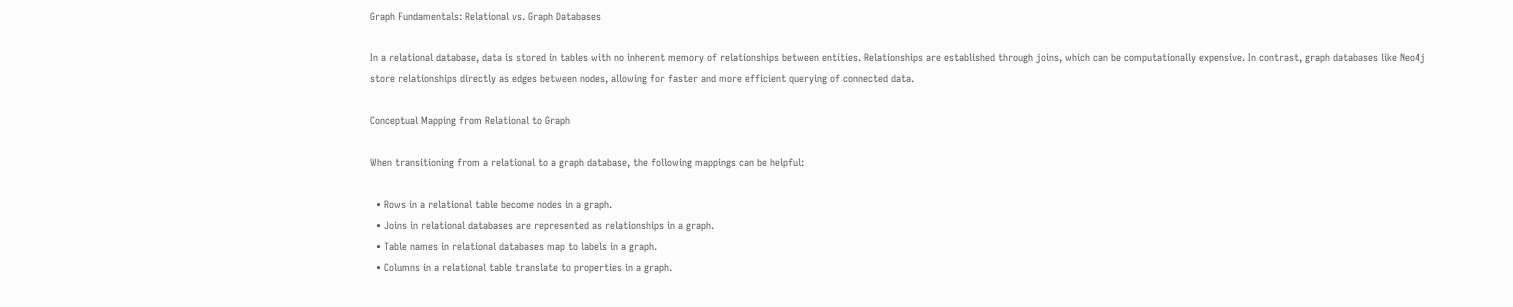Graph Fundamentals: Relational vs. Graph Databases

In a relational database, data is stored in tables with no inherent memory of relationships between entities. Relationships are established through joins, which can be computationally expensive. In contrast, graph databases like Neo4j store relationships directly as edges between nodes, allowing for faster and more efficient querying of connected data.

Conceptual Mapping from Relational to Graph

When transitioning from a relational to a graph database, the following mappings can be helpful:

  • Rows in a relational table become nodes in a graph.
  • Joins in relational databases are represented as relationships in a graph.
  • Table names in relational databases map to labels in a graph.
  • Columns in a relational table translate to properties in a graph.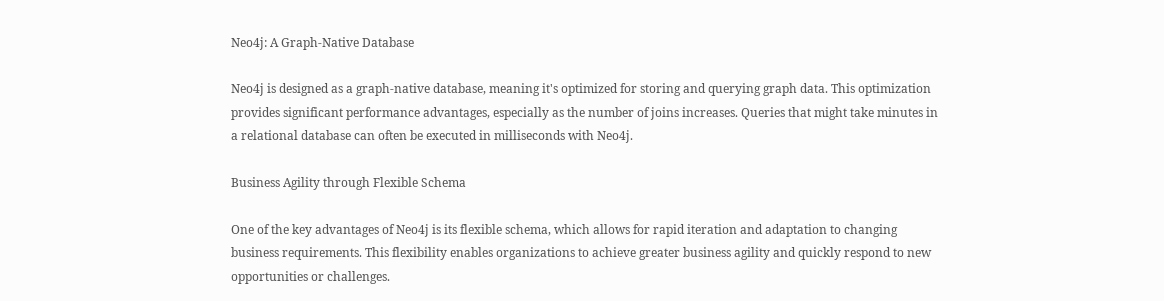Neo4j: A Graph-Native Database

Neo4j is designed as a graph-native database, meaning it's optimized for storing and querying graph data. This optimization provides significant performance advantages, especially as the number of joins increases. Queries that might take minutes in a relational database can often be executed in milliseconds with Neo4j.

Business Agility through Flexible Schema

One of the key advantages of Neo4j is its flexible schema, which allows for rapid iteration and adaptation to changing business requirements. This flexibility enables organizations to achieve greater business agility and quickly respond to new opportunities or challenges.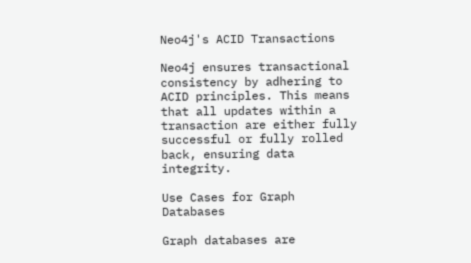Neo4j's ACID Transactions

Neo4j ensures transactional consistency by adhering to ACID principles. This means that all updates within a transaction are either fully successful or fully rolled back, ensuring data integrity.

Use Cases for Graph Databases

Graph databases are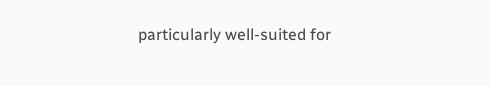particularly well-suited for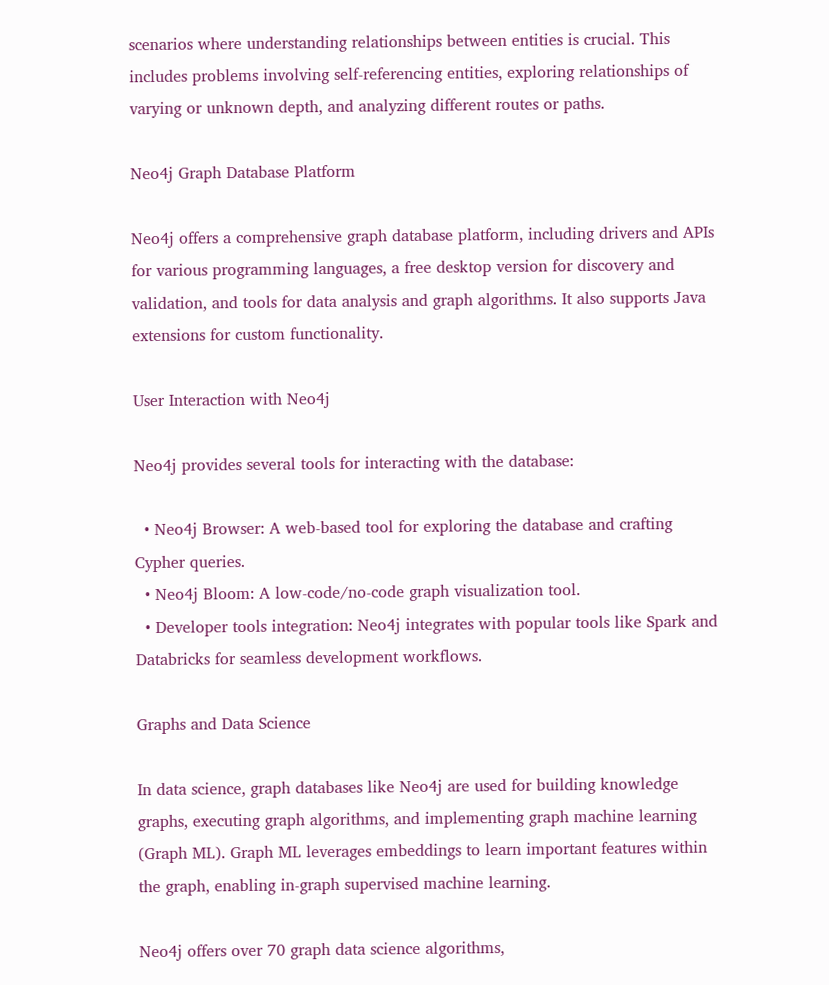scenarios where understanding relationships between entities is crucial. This includes problems involving self-referencing entities, exploring relationships of varying or unknown depth, and analyzing different routes or paths.

Neo4j Graph Database Platform

Neo4j offers a comprehensive graph database platform, including drivers and APIs for various programming languages, a free desktop version for discovery and validation, and tools for data analysis and graph algorithms. It also supports Java extensions for custom functionality.

User Interaction with Neo4j

Neo4j provides several tools for interacting with the database:

  • Neo4j Browser: A web-based tool for exploring the database and crafting Cypher queries.
  • Neo4j Bloom: A low-code/no-code graph visualization tool.
  • Developer tools integration: Neo4j integrates with popular tools like Spark and Databricks for seamless development workflows.

Graphs and Data Science

In data science, graph databases like Neo4j are used for building knowledge graphs, executing graph algorithms, and implementing graph machine learning (Graph ML). Graph ML leverages embeddings to learn important features within the graph, enabling in-graph supervised machine learning.

Neo4j offers over 70 graph data science algorithms,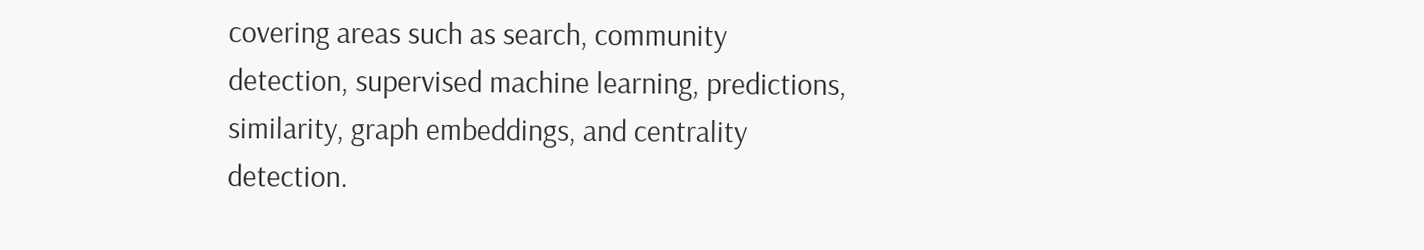covering areas such as search, community detection, supervised machine learning, predictions, similarity, graph embeddings, and centrality detection.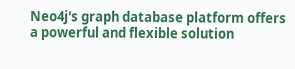Neo4j's graph database platform offers a powerful and flexible solution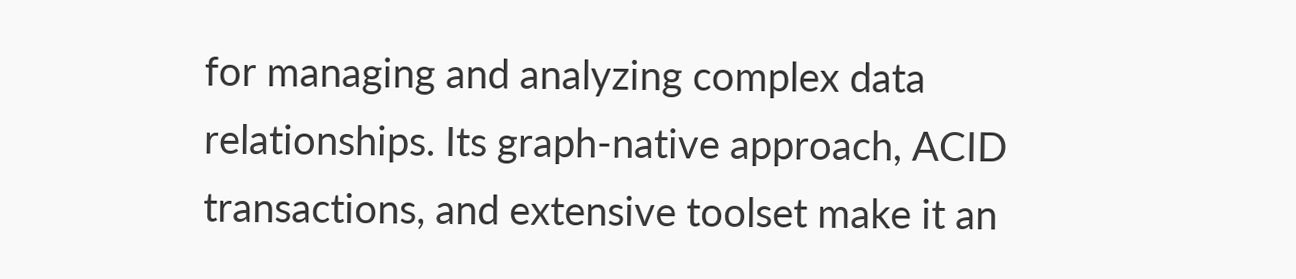for managing and analyzing complex data relationships. Its graph-native approach, ACID transactions, and extensive toolset make it an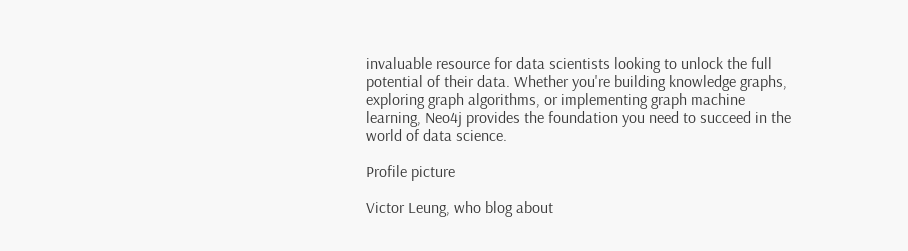invaluable resource for data scientists looking to unlock the full potential of their data. Whether you're building knowledge graphs, exploring graph algorithms, or implementing graph machine learning, Neo4j provides the foundation you need to succeed in the world of data science.

Profile picture

Victor Leung, who blog about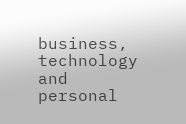business, technology and personal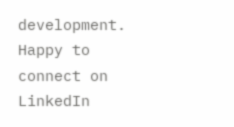development. Happy to connect on LinkedIn